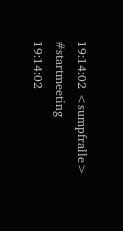19:14:02 <sumpfralle> #startmeeting
19:14:02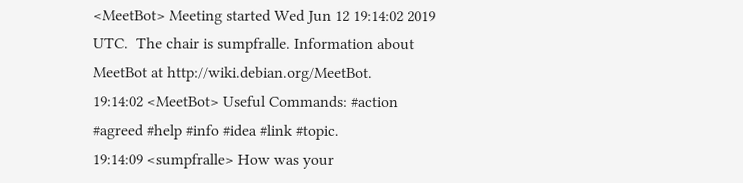<MeetBot> Meeting started Wed Jun 12 19:14:02 2019 UTC.  The chair is sumpfralle. Information about MeetBot at http://wiki.debian.org/MeetBot.
19:14:02 <MeetBot> Useful Commands: #action #agreed #help #info #idea #link #topic.
19:14:09 <sumpfralle> How was your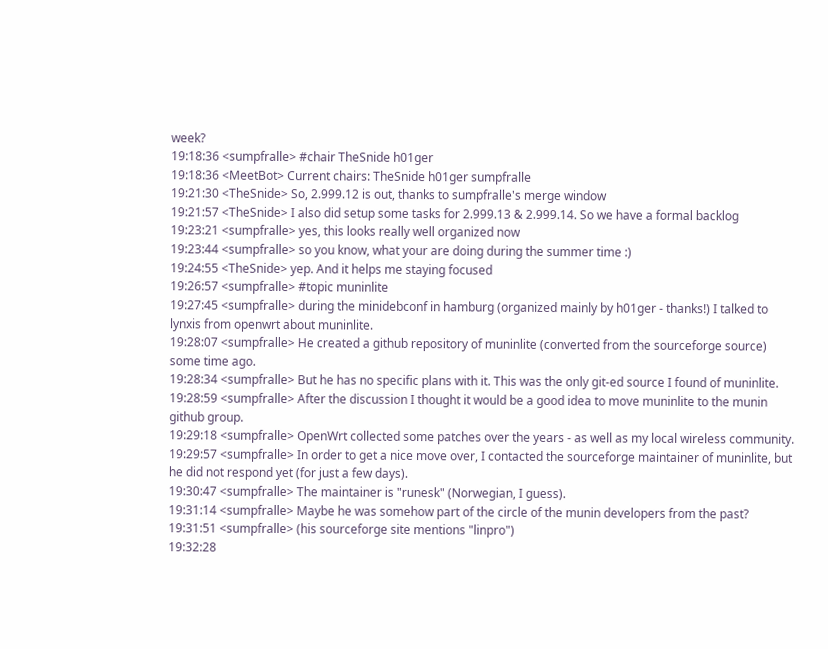week?
19:18:36 <sumpfralle> #chair TheSnide h01ger
19:18:36 <MeetBot> Current chairs: TheSnide h01ger sumpfralle
19:21:30 <TheSnide> So, 2.999.12 is out, thanks to sumpfralle's merge window
19:21:57 <TheSnide> I also did setup some tasks for 2.999.13 & 2.999.14. So we have a formal backlog
19:23:21 <sumpfralle> yes, this looks really well organized now
19:23:44 <sumpfralle> so you know, what your are doing during the summer time :)
19:24:55 <TheSnide> yep. And it helps me staying focused
19:26:57 <sumpfralle> #topic muninlite
19:27:45 <sumpfralle> during the minidebconf in hamburg (organized mainly by h01ger - thanks!) I talked to lynxis from openwrt about muninlite.
19:28:07 <sumpfralle> He created a github repository of muninlite (converted from the sourceforge source) some time ago.
19:28:34 <sumpfralle> But he has no specific plans with it. This was the only git-ed source I found of muninlite.
19:28:59 <sumpfralle> After the discussion I thought it would be a good idea to move muninlite to the munin github group.
19:29:18 <sumpfralle> OpenWrt collected some patches over the years - as well as my local wireless community.
19:29:57 <sumpfralle> In order to get a nice move over, I contacted the sourceforge maintainer of muninlite, but he did not respond yet (for just a few days).
19:30:47 <sumpfralle> The maintainer is "runesk" (Norwegian, I guess).
19:31:14 <sumpfralle> Maybe he was somehow part of the circle of the munin developers from the past?
19:31:51 <sumpfralle> (his sourceforge site mentions "linpro")
19:32:28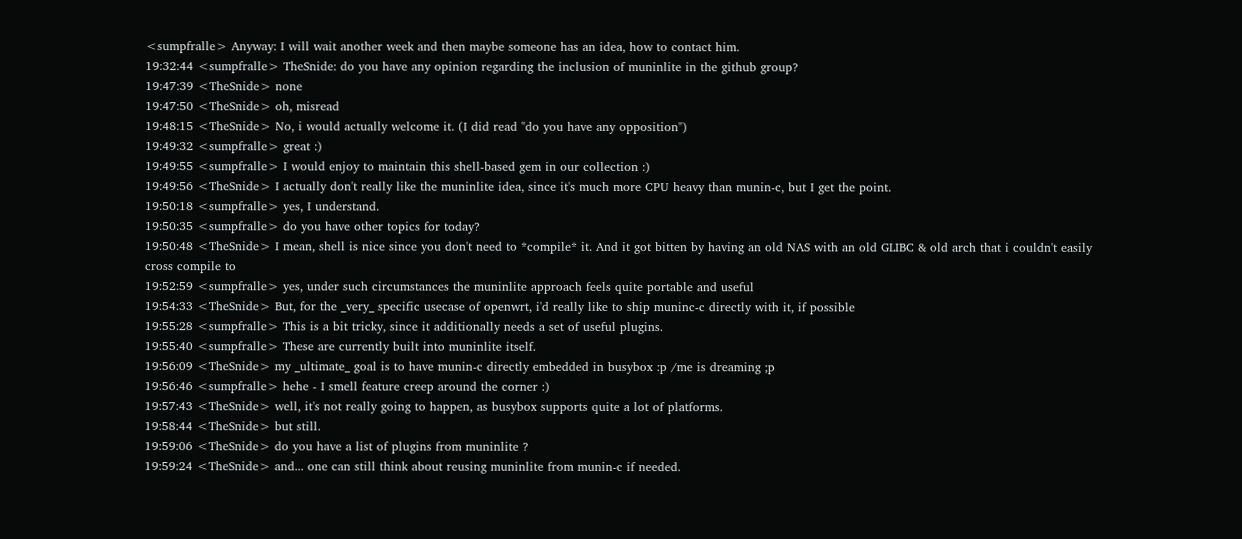<sumpfralle> Anyway: I will wait another week and then maybe someone has an idea, how to contact him.
19:32:44 <sumpfralle> TheSnide: do you have any opinion regarding the inclusion of muninlite in the github group?
19:47:39 <TheSnide> none
19:47:50 <TheSnide> oh, misread
19:48:15 <TheSnide> No, i would actually welcome it. (I did read "do you have any opposition")
19:49:32 <sumpfralle> great :)
19:49:55 <sumpfralle> I would enjoy to maintain this shell-based gem in our collection :)
19:49:56 <TheSnide> I actually don't really like the muninlite idea, since it's much more CPU heavy than munin-c, but I get the point.
19:50:18 <sumpfralle> yes, I understand.
19:50:35 <sumpfralle> do you have other topics for today?
19:50:48 <TheSnide> I mean, shell is nice since you don't need to *compile* it. And it got bitten by having an old NAS with an old GLIBC & old arch that i couldn't easily cross compile to
19:52:59 <sumpfralle> yes, under such circumstances the muninlite approach feels quite portable and useful
19:54:33 <TheSnide> But, for the _very_ specific usecase of openwrt, i'd really like to ship muninc-c directly with it, if possible
19:55:28 <sumpfralle> This is a bit tricky, since it additionally needs a set of useful plugins.
19:55:40 <sumpfralle> These are currently built into muninlite itself.
19:56:09 <TheSnide> my _ultimate_ goal is to have munin-c directly embedded in busybox :p /me is dreaming ;p
19:56:46 <sumpfralle> hehe - I smell feature creep around the corner :)
19:57:43 <TheSnide> well, it's not really going to happen, as busybox supports quite a lot of platforms.
19:58:44 <TheSnide> but still.
19:59:06 <TheSnide> do you have a list of plugins from muninlite ?
19:59:24 <TheSnide> and... one can still think about reusing muninlite from munin-c if needed.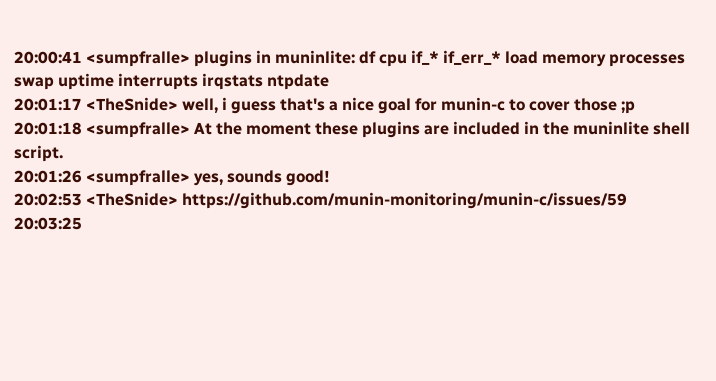20:00:41 <sumpfralle> plugins in muninlite: df cpu if_* if_err_* load memory processes swap uptime interrupts irqstats ntpdate
20:01:17 <TheSnide> well, i guess that's a nice goal for munin-c to cover those ;p
20:01:18 <sumpfralle> At the moment these plugins are included in the muninlite shell script.
20:01:26 <sumpfralle> yes, sounds good!
20:02:53 <TheSnide> https://github.com/munin-monitoring/munin-c/issues/59
20:03:25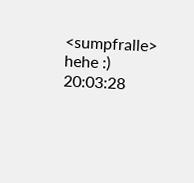<sumpfralle> hehe :)
20:03:28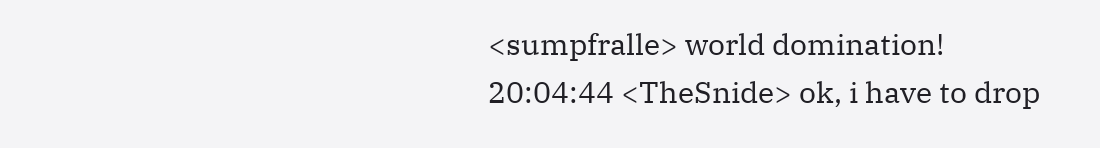<sumpfralle> world domination!
20:04:44 <TheSnide> ok, i have to drop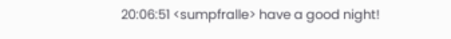20:06:51 <sumpfralle> have a good night!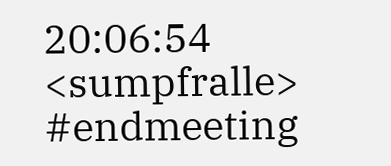20:06:54 <sumpfralle> #endmeeting